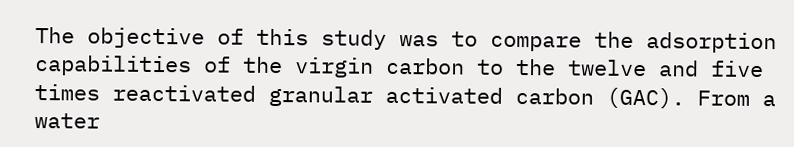The objective of this study was to compare the adsorption capabilities of the virgin carbon to the twelve and five times reactivated granular activated carbon (GAC). From a water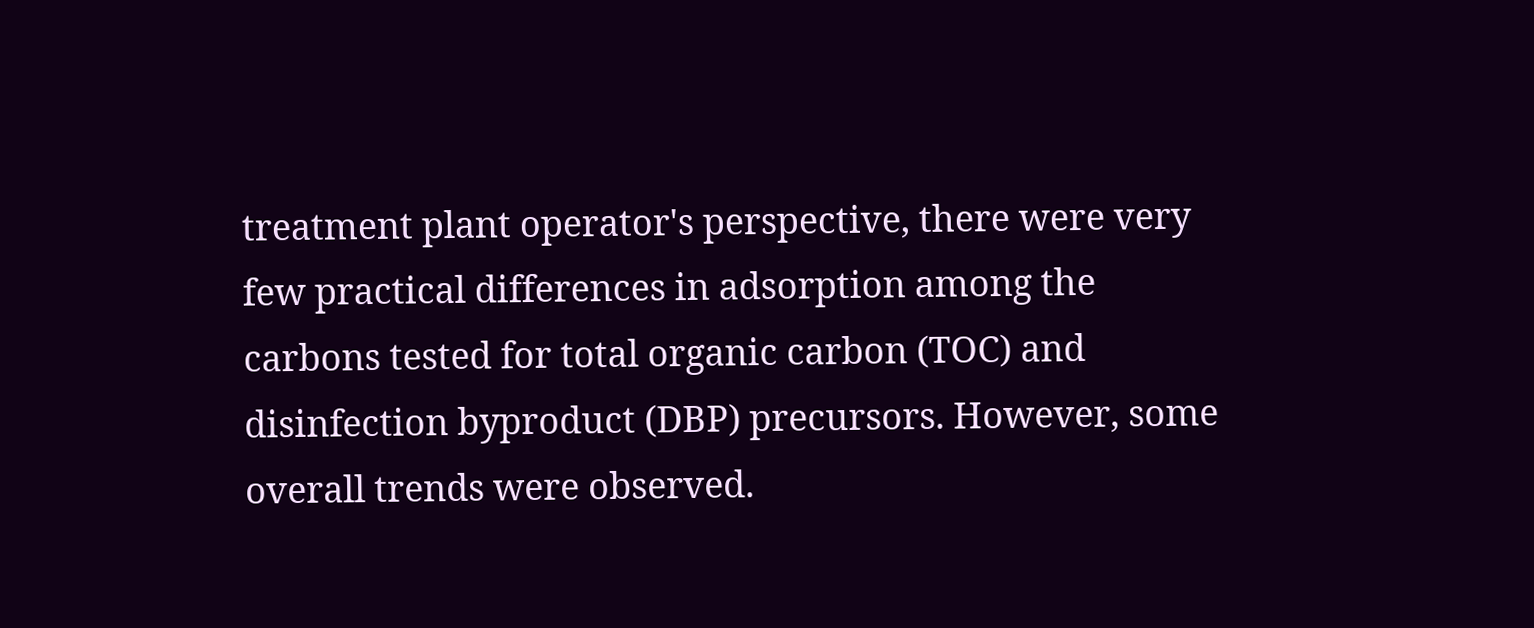treatment plant operator's perspective, there were very few practical differences in adsorption among the carbons tested for total organic carbon (TOC) and disinfection byproduct (DBP) precursors. However, some overall trends were observed.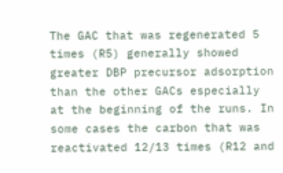The GAC that was regenerated 5 times (R5) generally showed greater DBP precursor adsorption than the other GACs especially at the beginning of the runs. In some cases the carbon that was reactivated 12/13 times (R12 and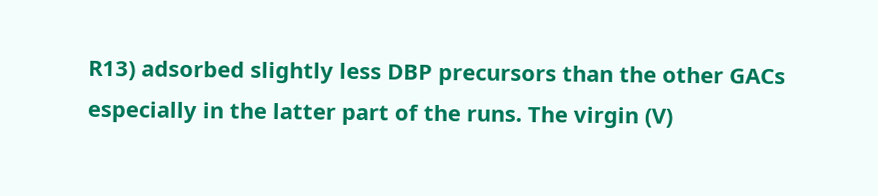R13) adsorbed slightly less DBP precursors than the other GACs especially in the latter part of the runs. The virgin (V)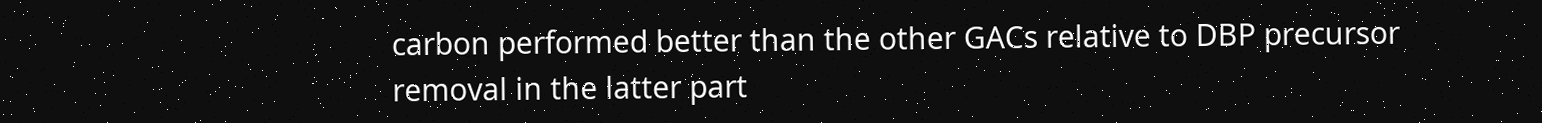carbon performed better than the other GACs relative to DBP precursor removal in the latter part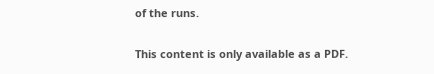of the runs.

This content is only available as a PDF.